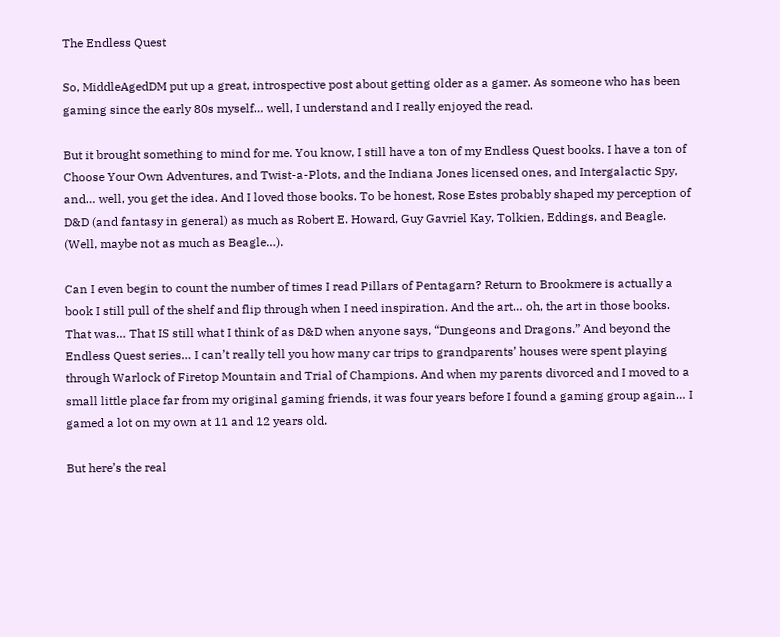The Endless Quest

So, MiddleAgedDM put up a great, introspective post about getting older as a gamer. As someone who has been gaming since the early 80s myself… well, I understand and I really enjoyed the read.

But it brought something to mind for me. You know, I still have a ton of my Endless Quest books. I have a ton of Choose Your Own Adventures, and Twist-a-Plots, and the Indiana Jones licensed ones, and Intergalactic Spy, and… well, you get the idea. And I loved those books. To be honest, Rose Estes probably shaped my perception of D&D (and fantasy in general) as much as Robert E. Howard, Guy Gavriel Kay, Tolkien, Eddings, and Beagle. (Well, maybe not as much as Beagle…).

Can I even begin to count the number of times I read Pillars of Pentagarn? Return to Brookmere is actually a book I still pull of the shelf and flip through when I need inspiration. And the art… oh, the art in those books. That was… That IS still what I think of as D&D when anyone says, “Dungeons and Dragons.” And beyond the Endless Quest series… I can’t really tell you how many car trips to grandparents’ houses were spent playing through Warlock of Firetop Mountain and Trial of Champions. And when my parents divorced and I moved to a small little place far from my original gaming friends, it was four years before I found a gaming group again… I gamed a lot on my own at 11 and 12 years old.

But here’s the real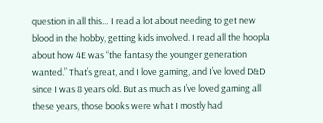question in all this… I read a lot about needing to get new blood in the hobby, getting kids involved. I read all the hoopla about how 4E was “the fantasy the younger generation wanted.” That’s great, and I love gaming, and I’ve loved D&D since I was 8 years old. But as much as I’ve loved gaming all these years, those books were what I mostly had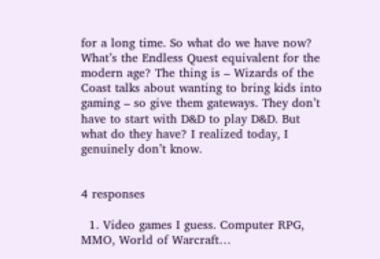for a long time. So what do we have now? What’s the Endless Quest equivalent for the modern age? The thing is – Wizards of the Coast talks about wanting to bring kids into gaming – so give them gateways. They don’t have to start with D&D to play D&D. But what do they have? I realized today, I genuinely don’t know.


4 responses

  1. Video games I guess. Computer RPG, MMO, World of Warcraft…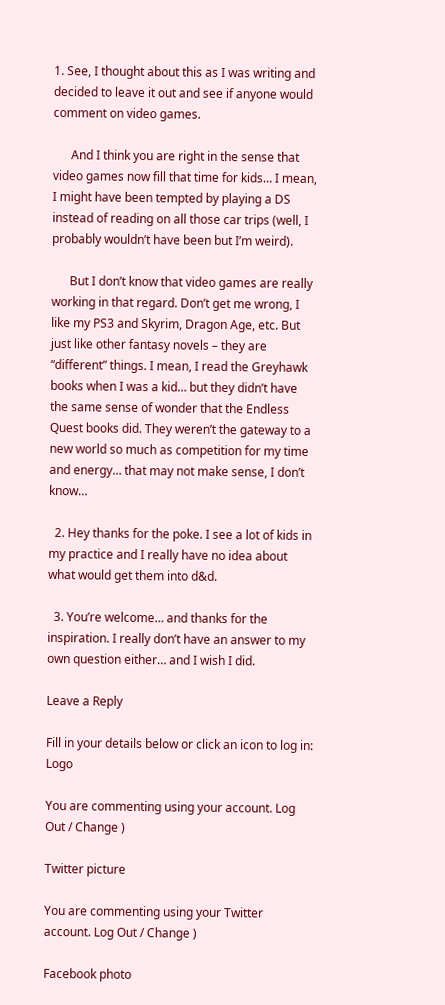1. See, I thought about this as I was writing and decided to leave it out and see if anyone would comment on video games.

      And I think you are right in the sense that video games now fill that time for kids… I mean, I might have been tempted by playing a DS instead of reading on all those car trips (well, I probably wouldn’t have been but I’m weird).

      But I don’t know that video games are really working in that regard. Don’t get me wrong, I like my PS3 and Skyrim, Dragon Age, etc. But just like other fantasy novels – they are “different” things. I mean, I read the Greyhawk books when I was a kid… but they didn’t have the same sense of wonder that the Endless Quest books did. They weren’t the gateway to a new world so much as competition for my time and energy… that may not make sense, I don’t know…

  2. Hey thanks for the poke. I see a lot of kids in my practice and I really have no idea about what would get them into d&d.

  3. You’re welcome… and thanks for the inspiration. I really don’t have an answer to my own question either… and I wish I did.

Leave a Reply

Fill in your details below or click an icon to log in: Logo

You are commenting using your account. Log Out / Change )

Twitter picture

You are commenting using your Twitter account. Log Out / Change )

Facebook photo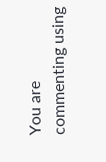You are commenting using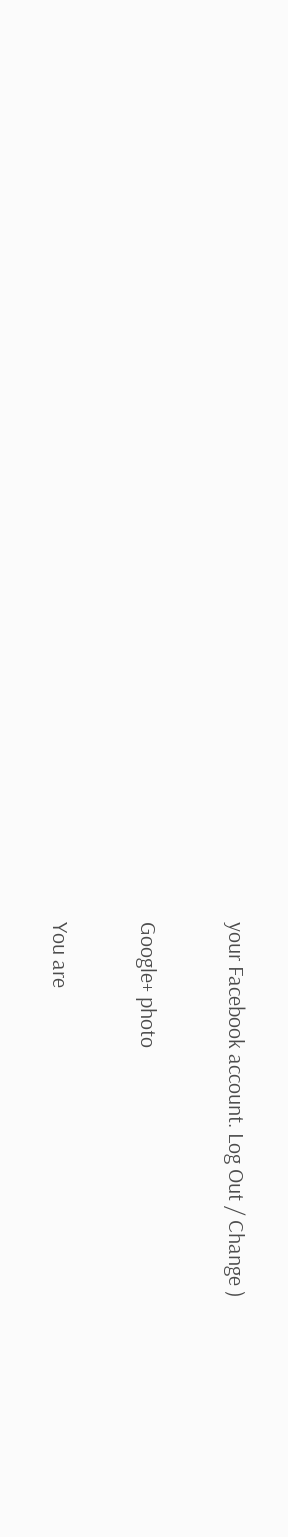your Facebook account. Log Out / Change )

Google+ photo

You are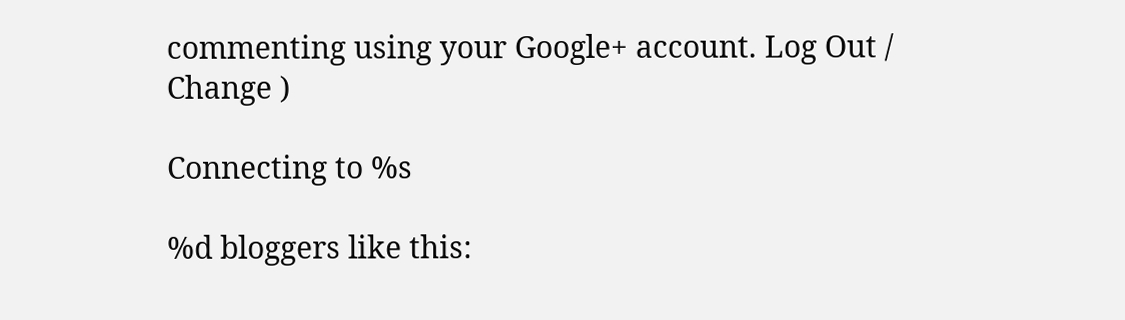commenting using your Google+ account. Log Out / Change )

Connecting to %s

%d bloggers like this: